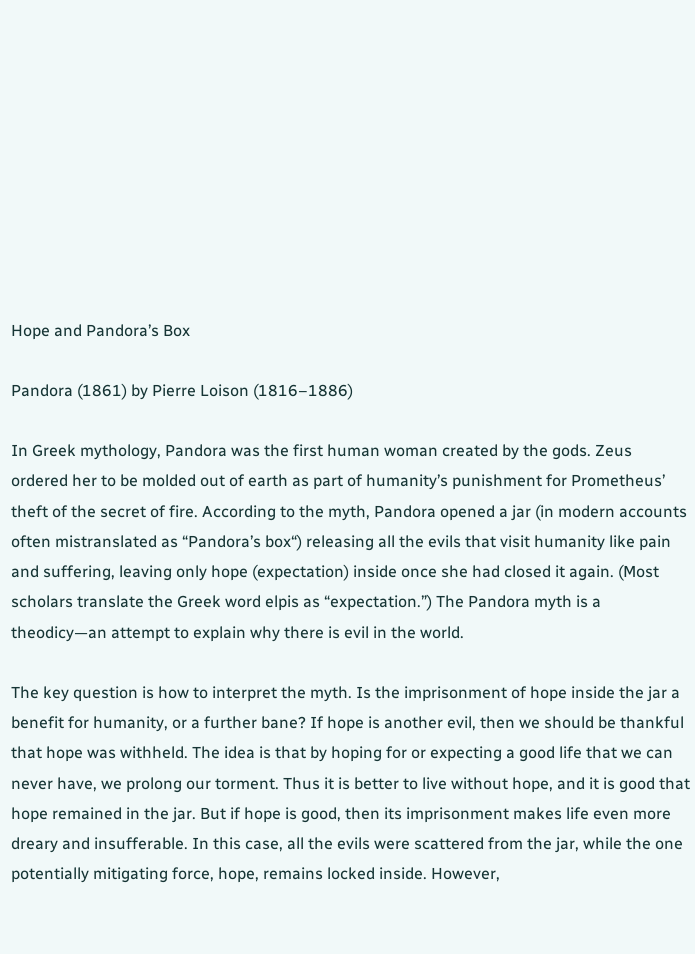Hope and Pandora’s Box

Pandora (1861) by Pierre Loison (1816–1886)

In Greek mythology, Pandora was the first human woman created by the gods. Zeus ordered her to be molded out of earth as part of humanity’s punishment for Prometheus’ theft of the secret of fire. According to the myth, Pandora opened a jar (in modern accounts often mistranslated as “Pandora’s box“) releasing all the evils that visit humanity like pain and suffering, leaving only hope (expectation) inside once she had closed it again. (Most scholars translate the Greek word elpis as “expectation.”) The Pandora myth is a theodicy—an attempt to explain why there is evil in the world.

The key question is how to interpret the myth. Is the imprisonment of hope inside the jar a benefit for humanity, or a further bane? If hope is another evil, then we should be thankful that hope was withheld. The idea is that by hoping for or expecting a good life that we can never have, we prolong our torment. Thus it is better to live without hope, and it is good that hope remained in the jar. But if hope is good, then its imprisonment makes life even more dreary and insufferable. In this case, all the evils were scattered from the jar, while the one potentially mitigating force, hope, remains locked inside. However,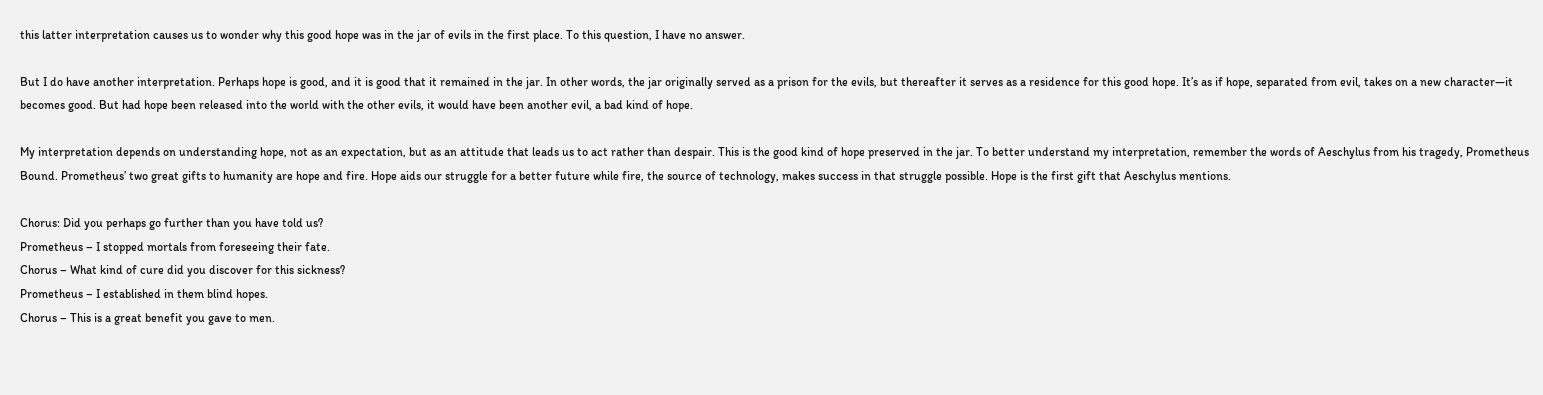this latter interpretation causes us to wonder why this good hope was in the jar of evils in the first place. To this question, I have no answer.

But I do have another interpretation. Perhaps hope is good, and it is good that it remained in the jar. In other words, the jar originally served as a prison for the evils, but thereafter it serves as a residence for this good hope. It’s as if hope, separated from evil, takes on a new character—it becomes good. But had hope been released into the world with the other evils, it would have been another evil, a bad kind of hope.

My interpretation depends on understanding hope, not as an expectation, but as an attitude that leads us to act rather than despair. This is the good kind of hope preserved in the jar. To better understand my interpretation, remember the words of Aeschylus from his tragedy, Prometheus Bound. Prometheus’ two great gifts to humanity are hope and fire. Hope aids our struggle for a better future while fire, the source of technology, makes success in that struggle possible. Hope is the first gift that Aeschylus mentions.

Chorus: Did you perhaps go further than you have told us?
Prometheus – I stopped mortals from foreseeing their fate.
Chorus – What kind of cure did you discover for this sickness?
Prometheus – I established in them blind hopes.
Chorus – This is a great benefit you gave to men.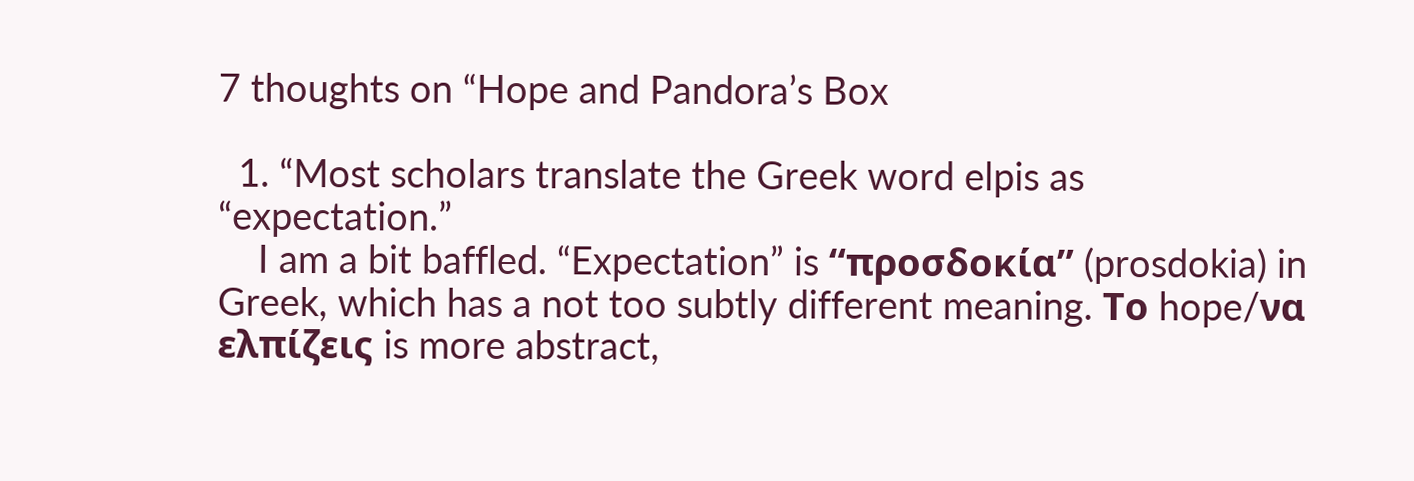7 thoughts on “Hope and Pandora’s Box

  1. “Most scholars translate the Greek word elpis as “expectation.”
    I am a bit baffled. “Expectation” is “προσδοκία” (prosdokia) in Greek, which has a not too subtly different meaning. Το hope/να ελπίζεις is more abstract,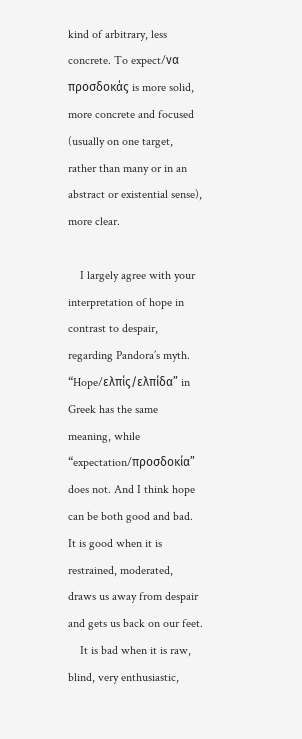kind of arbitrary, less concrete. To expect/να προσδοκάς is more solid, more concrete and focused (usually on one target, rather than many or in an abstract or existential sense), more clear.

    I largely agree with your interpretation of hope in contrast to despair, regarding Pandora’s myth. “Hope/ελπίς/ελπίδα” in Greek has the same meaning, while “expectation/προσδοκία” does not. And I think hope can be both good and bad. It is good when it is restrained, moderated, draws us away from despair and gets us back on our feet.
    It is bad when it is raw, blind, very enthusiastic,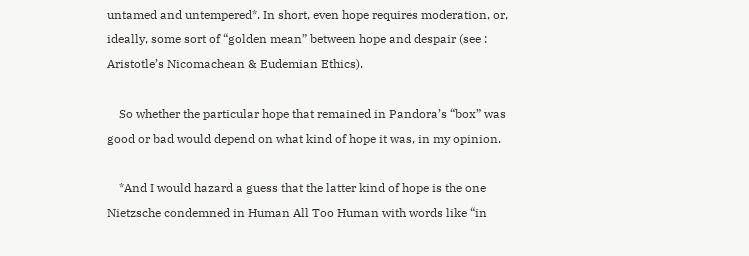untamed and untempered*. In short, even hope requires moderation, or, ideally, some sort of “golden mean” between hope and despair (see : Aristotle’s Nicomachean & Eudemian Ethics).

    So whether the particular hope that remained in Pandora’s “box” was good or bad would depend on what kind of hope it was, in my opinion.

    *And I would hazard a guess that the latter kind of hope is the one Nietzsche condemned in Human All Too Human with words like “in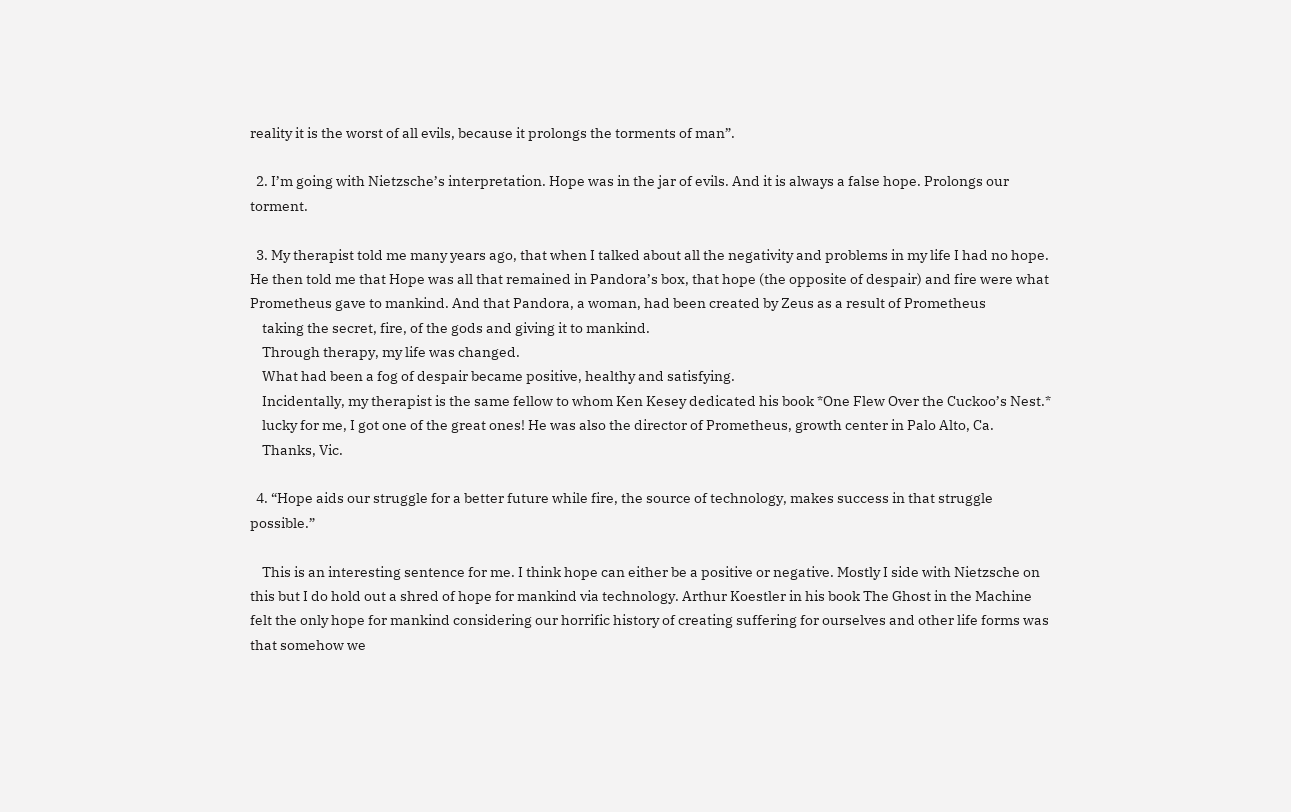reality it is the worst of all evils, because it prolongs the torments of man”.

  2. I’m going with Nietzsche’s interpretation. Hope was in the jar of evils. And it is always a false hope. Prolongs our torment.

  3. My therapist told me many years ago, that when I talked about all the negativity and problems in my life I had no hope. He then told me that Hope was all that remained in Pandora’s box, that hope (the opposite of despair) and fire were what Prometheus gave to mankind. And that Pandora, a woman, had been created by Zeus as a result of Prometheus
    taking the secret, fire, of the gods and giving it to mankind.
    Through therapy, my life was changed.
    What had been a fog of despair became positive, healthy and satisfying.
    Incidentally, my therapist is the same fellow to whom Ken Kesey dedicated his book *One Flew Over the Cuckoo’s Nest.*
    lucky for me, I got one of the great ones! He was also the director of Prometheus, growth center in Palo Alto, Ca.
    Thanks, Vic.

  4. “Hope aids our struggle for a better future while fire, the source of technology, makes success in that struggle possible.”

    This is an interesting sentence for me. I think hope can either be a positive or negative. Mostly I side with Nietzsche on this but I do hold out a shred of hope for mankind via technology. Arthur Koestler in his book The Ghost in the Machine felt the only hope for mankind considering our horrific history of creating suffering for ourselves and other life forms was that somehow we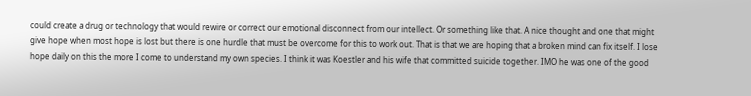could create a drug or technology that would rewire or correct our emotional disconnect from our intellect. Or something like that. A nice thought and one that might give hope when most hope is lost but there is one hurdle that must be overcome for this to work out. That is that we are hoping that a broken mind can fix itself. I lose hope daily on this the more I come to understand my own species. I think it was Koestler and his wife that committed suicide together. IMO he was one of the good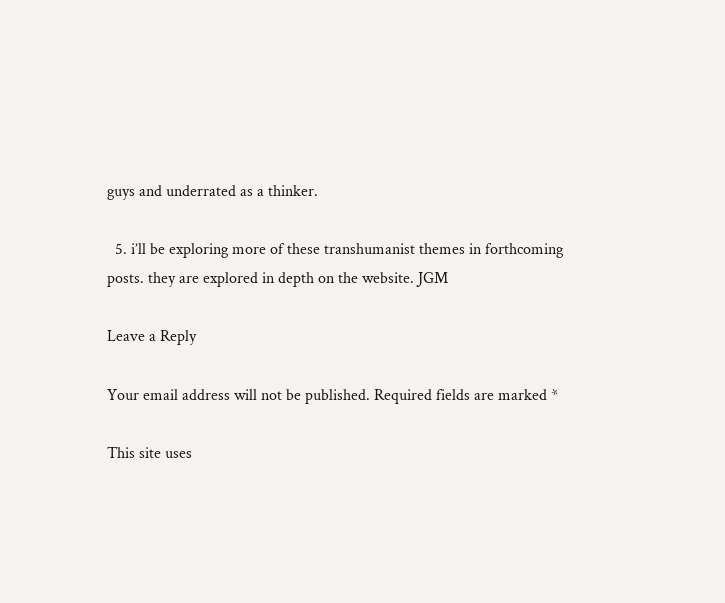guys and underrated as a thinker.

  5. i’ll be exploring more of these transhumanist themes in forthcoming posts. they are explored in depth on the website. JGM

Leave a Reply

Your email address will not be published. Required fields are marked *

This site uses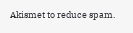Akismet to reduce spam.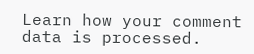Learn how your comment data is processed.